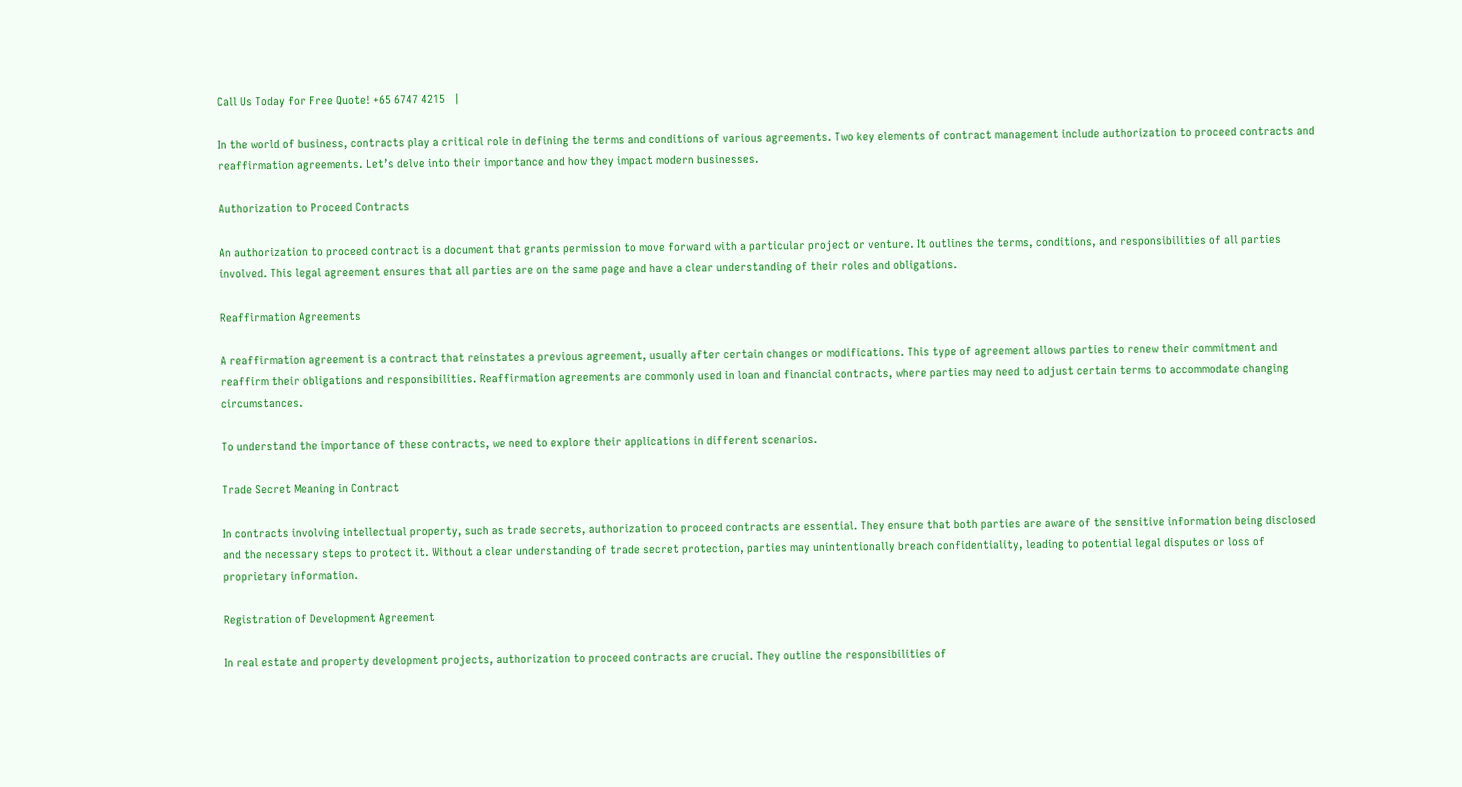Call Us Today for Free Quote! +65 6747 4215   |

In the world of business, contracts play a critical role in defining the terms and conditions of various agreements. Two key elements of contract management include authorization to proceed contracts and reaffirmation agreements. Let’s delve into their importance and how they impact modern businesses.

Authorization to Proceed Contracts

An authorization to proceed contract is a document that grants permission to move forward with a particular project or venture. It outlines the terms, conditions, and responsibilities of all parties involved. This legal agreement ensures that all parties are on the same page and have a clear understanding of their roles and obligations.

Reaffirmation Agreements

A reaffirmation agreement is a contract that reinstates a previous agreement, usually after certain changes or modifications. This type of agreement allows parties to renew their commitment and reaffirm their obligations and responsibilities. Reaffirmation agreements are commonly used in loan and financial contracts, where parties may need to adjust certain terms to accommodate changing circumstances.

To understand the importance of these contracts, we need to explore their applications in different scenarios.

Trade Secret Meaning in Contract

In contracts involving intellectual property, such as trade secrets, authorization to proceed contracts are essential. They ensure that both parties are aware of the sensitive information being disclosed and the necessary steps to protect it. Without a clear understanding of trade secret protection, parties may unintentionally breach confidentiality, leading to potential legal disputes or loss of proprietary information.

Registration of Development Agreement

In real estate and property development projects, authorization to proceed contracts are crucial. They outline the responsibilities of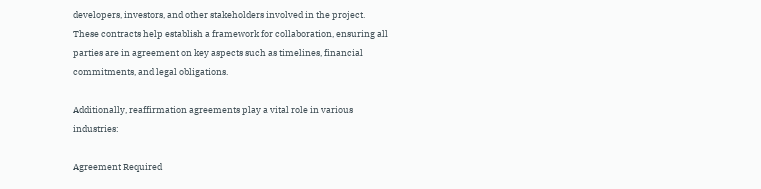developers, investors, and other stakeholders involved in the project. These contracts help establish a framework for collaboration, ensuring all parties are in agreement on key aspects such as timelines, financial commitments, and legal obligations.

Additionally, reaffirmation agreements play a vital role in various industries:

Agreement Required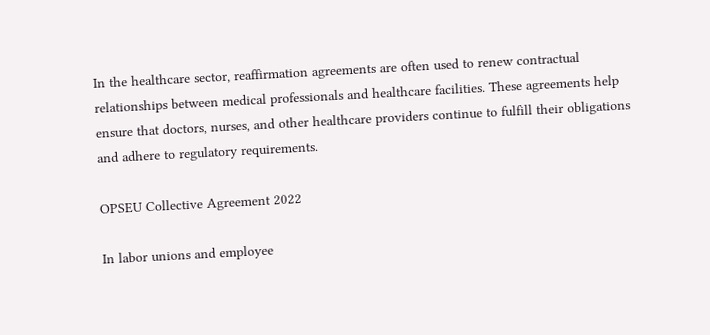In the healthcare sector, reaffirmation agreements are often used to renew contractual relationships between medical professionals and healthcare facilities. These agreements help ensure that doctors, nurses, and other healthcare providers continue to fulfill their obligations and adhere to regulatory requirements.

OPSEU Collective Agreement 2022

In labor unions and employee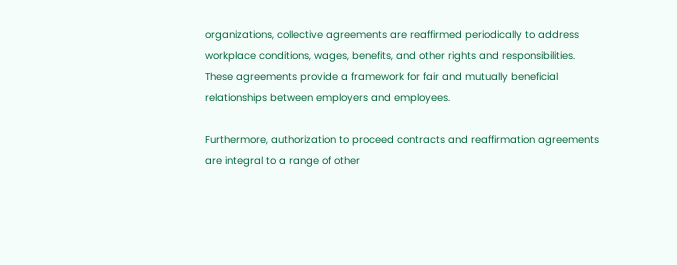organizations, collective agreements are reaffirmed periodically to address workplace conditions, wages, benefits, and other rights and responsibilities. These agreements provide a framework for fair and mutually beneficial relationships between employers and employees.

Furthermore, authorization to proceed contracts and reaffirmation agreements are integral to a range of other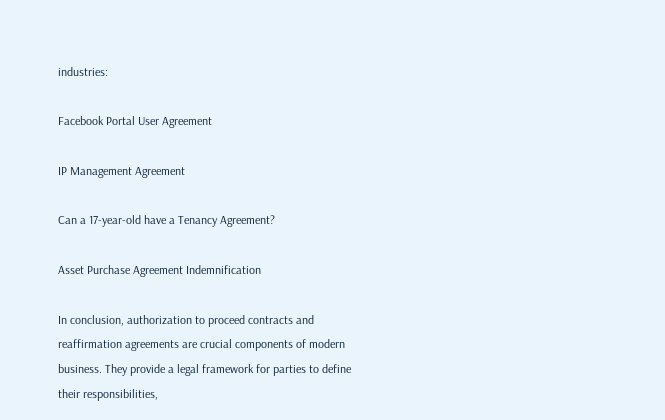industries:

Facebook Portal User Agreement

IP Management Agreement

Can a 17-year-old have a Tenancy Agreement?

Asset Purchase Agreement Indemnification

In conclusion, authorization to proceed contracts and reaffirmation agreements are crucial components of modern business. They provide a legal framework for parties to define their responsibilities,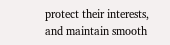protect their interests, and maintain smooth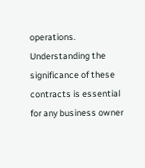operations. Understanding the significance of these contracts is essential for any business owner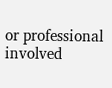or professional involved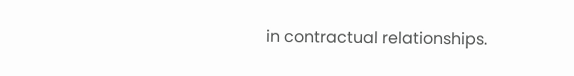in contractual relationships.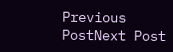Previous PostNext Post